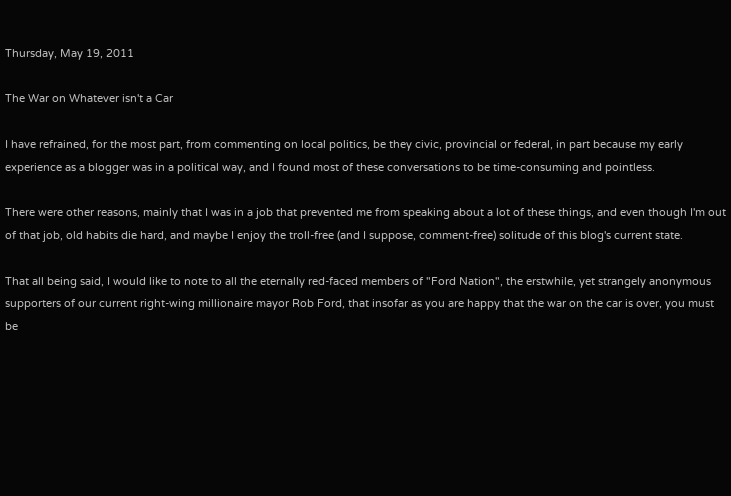Thursday, May 19, 2011

The War on Whatever isn't a Car

I have refrained, for the most part, from commenting on local politics, be they civic, provincial or federal, in part because my early experience as a blogger was in a political way, and I found most of these conversations to be time-consuming and pointless.

There were other reasons, mainly that I was in a job that prevented me from speaking about a lot of these things, and even though I'm out of that job, old habits die hard, and maybe I enjoy the troll-free (and I suppose, comment-free) solitude of this blog's current state.

That all being said, I would like to note to all the eternally red-faced members of "Ford Nation", the erstwhile, yet strangely anonymous supporters of our current right-wing millionaire mayor Rob Ford, that insofar as you are happy that the war on the car is over, you must be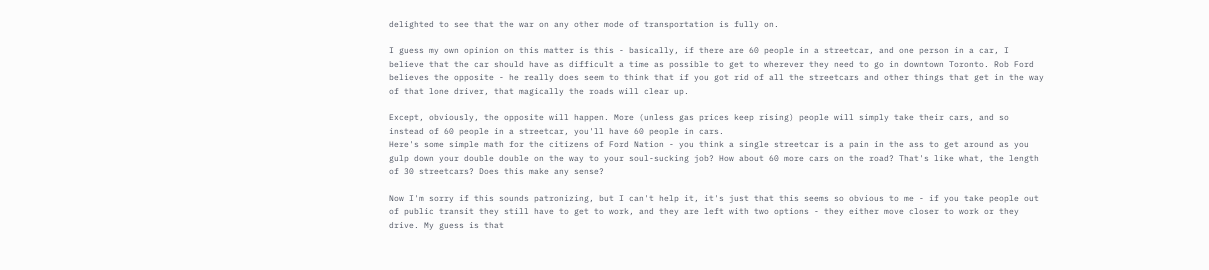delighted to see that the war on any other mode of transportation is fully on.

I guess my own opinion on this matter is this - basically, if there are 60 people in a streetcar, and one person in a car, I believe that the car should have as difficult a time as possible to get to wherever they need to go in downtown Toronto. Rob Ford believes the opposite - he really does seem to think that if you got rid of all the streetcars and other things that get in the way of that lone driver, that magically the roads will clear up.

Except, obviously, the opposite will happen. More (unless gas prices keep rising) people will simply take their cars, and so instead of 60 people in a streetcar, you'll have 60 people in cars.
Here's some simple math for the citizens of Ford Nation - you think a single streetcar is a pain in the ass to get around as you gulp down your double double on the way to your soul-sucking job? How about 60 more cars on the road? That's like what, the length of 30 streetcars? Does this make any sense?

Now I'm sorry if this sounds patronizing, but I can't help it, it's just that this seems so obvious to me - if you take people out of public transit they still have to get to work, and they are left with two options - they either move closer to work or they drive. My guess is that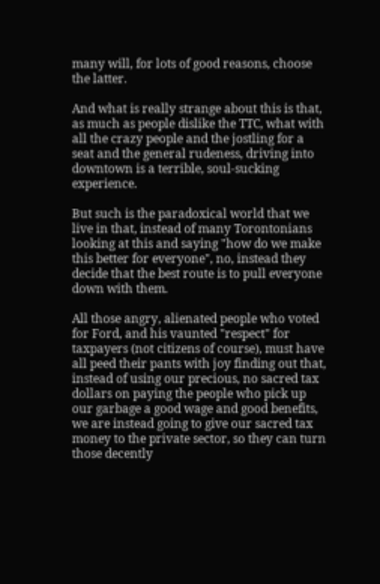many will, for lots of good reasons, choose the latter.

And what is really strange about this is that, as much as people dislike the TTC, what with all the crazy people and the jostling for a seat and the general rudeness, driving into downtown is a terrible, soul-sucking experience.

But such is the paradoxical world that we live in that, instead of many Torontonians looking at this and saying "how do we make this better for everyone", no, instead they decide that the best route is to pull everyone down with them.

All those angry, alienated people who voted for Ford, and his vaunted "respect" for taxpayers (not citizens of course), must have all peed their pants with joy finding out that, instead of using our precious, no sacred tax dollars on paying the people who pick up our garbage a good wage and good benefits, we are instead going to give our sacred tax money to the private sector, so they can turn those decently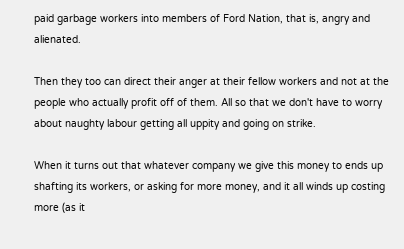paid garbage workers into members of Ford Nation, that is, angry and alienated.

Then they too can direct their anger at their fellow workers and not at the people who actually profit off of them. All so that we don't have to worry about naughty labour getting all uppity and going on strike.

When it turns out that whatever company we give this money to ends up shafting its workers, or asking for more money, and it all winds up costing more (as it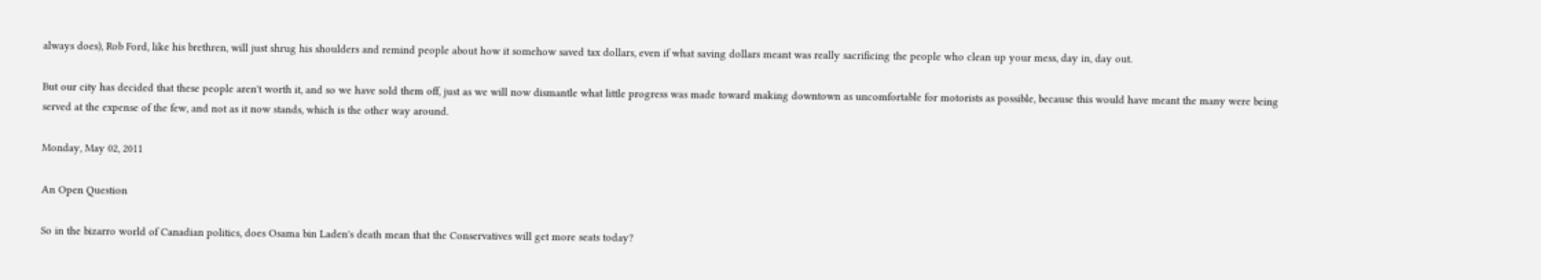always does), Rob Ford, like his brethren, will just shrug his shoulders and remind people about how it somehow saved tax dollars, even if what saving dollars meant was really sacrificing the people who clean up your mess, day in, day out.

But our city has decided that these people aren't worth it, and so we have sold them off, just as we will now dismantle what little progress was made toward making downtown as uncomfortable for motorists as possible, because this would have meant the many were being served at the expense of the few, and not as it now stands, which is the other way around.

Monday, May 02, 2011

An Open Question

So in the bizarro world of Canadian politics, does Osama bin Laden's death mean that the Conservatives will get more seats today?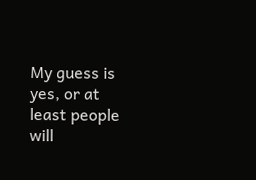My guess is yes, or at least people will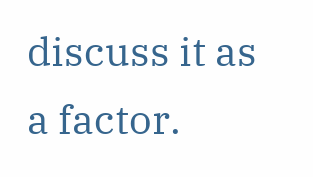discuss it as a factor.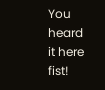You heard it here fist!